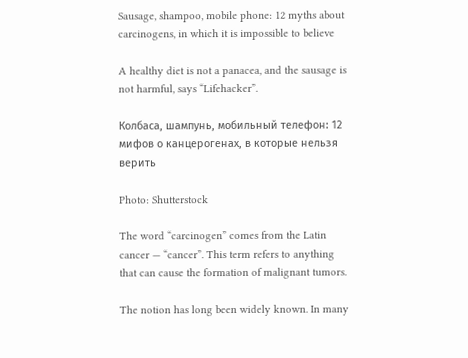Sausage, shampoo, mobile phone: 12 myths about carcinogens, in which it is impossible to believe

A healthy diet is not a panacea, and the sausage is not harmful, says “Lifehacker”.

Колбаса, шампунь, мобильный телефон: 12 мифов о канцерогенах, в которые нельзя верить

Photo: Shutterstock

The word “carcinogen” comes from the Latin cancer — “cancer”. This term refers to anything that can cause the formation of malignant tumors.

The notion has long been widely known. In many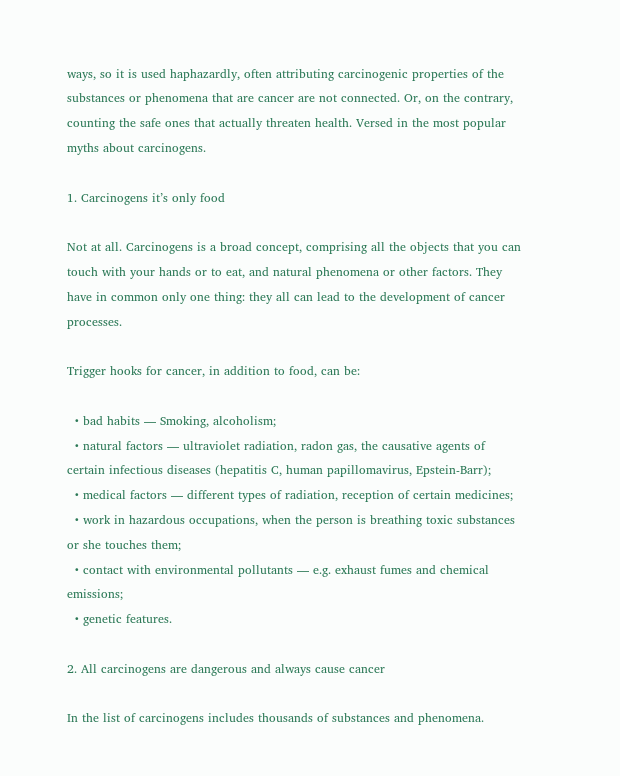ways, so it is used haphazardly, often attributing carcinogenic properties of the substances or phenomena that are cancer are not connected. Or, on the contrary, counting the safe ones that actually threaten health. Versed in the most popular myths about carcinogens.

1. Carcinogens it’s only food

Not at all. Carcinogens is a broad concept, comprising all the objects that you can touch with your hands or to eat, and natural phenomena or other factors. They have in common only one thing: they all can lead to the development of cancer processes.

Trigger hooks for cancer, in addition to food, can be:

  • bad habits — Smoking, alcoholism;
  • natural factors — ultraviolet radiation, radon gas, the causative agents of certain infectious diseases (hepatitis C, human papillomavirus, Epstein‑Barr);
  • medical factors — different types of radiation, reception of certain medicines;
  • work in hazardous occupations, when the person is breathing toxic substances or she touches them;
  • contact with environmental pollutants — e.g. exhaust fumes and chemical emissions;
  • genetic features.

2. All carcinogens are dangerous and always cause cancer

In the list of carcinogens includes thousands of substances and phenomena.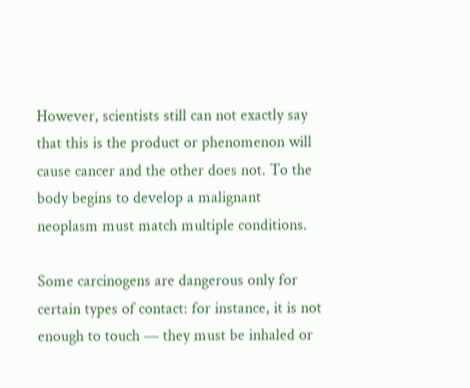However, scientists still can not exactly say that this is the product or phenomenon will cause cancer and the other does not. To the body begins to develop a malignant neoplasm must match multiple conditions.

Some carcinogens are dangerous only for certain types of contact: for instance, it is not enough to touch — they must be inhaled or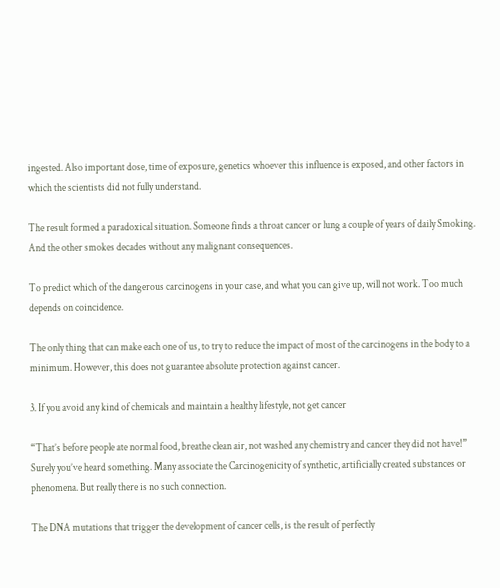ingested. Also important dose, time of exposure, genetics whoever this influence is exposed, and other factors in which the scientists did not fully understand.

The result formed a paradoxical situation. Someone finds a throat cancer or lung a couple of years of daily Smoking. And the other smokes decades without any malignant consequences.

To predict which of the dangerous carcinogens in your case, and what you can give up, will not work. Too much depends on coincidence.

The only thing that can make each one of us, to try to reduce the impact of most of the carcinogens in the body to a minimum. However, this does not guarantee absolute protection against cancer.

3. If you avoid any kind of chemicals and maintain a healthy lifestyle, not get cancer

“That’s before people ate normal food, breathe clean air, not washed any chemistry and cancer they did not have!” Surely you’ve heard something. Many associate the Carcinogenicity of synthetic, artificially created substances or phenomena. But really there is no such connection.

The DNA mutations that trigger the development of cancer cells, is the result of perfectly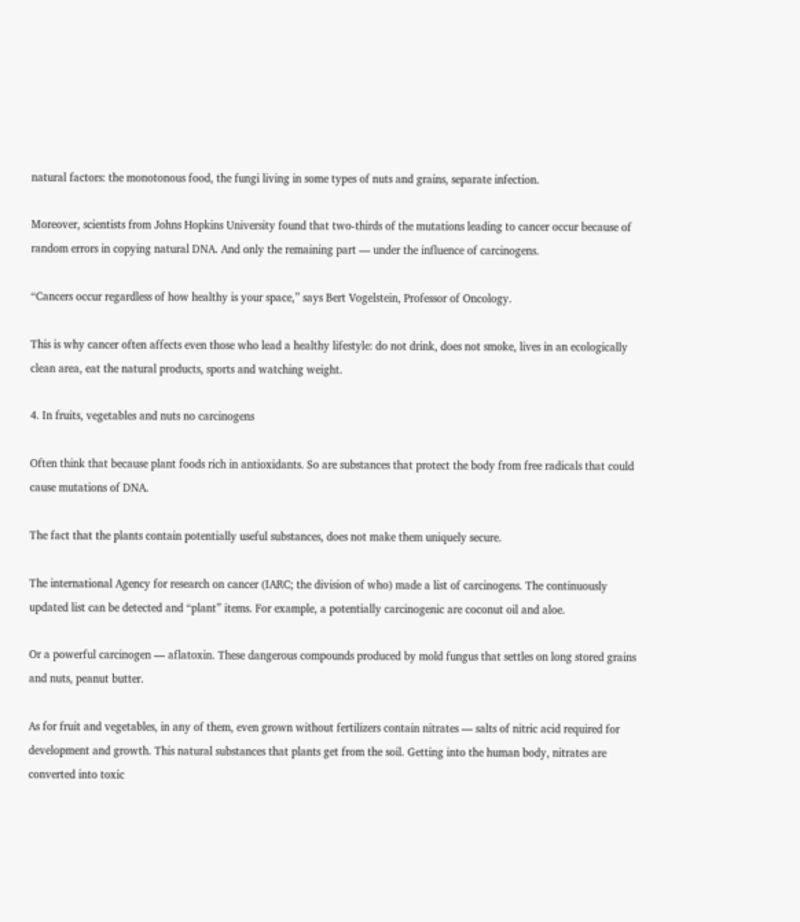natural factors: the monotonous food, the fungi living in some types of nuts and grains, separate infection.

Moreover, scientists from Johns Hopkins University found that two-thirds of the mutations leading to cancer occur because of random errors in copying natural DNA. And only the remaining part — under the influence of carcinogens.

“Cancers occur regardless of how healthy is your space,” says Bert Vogelstein, Professor of Oncology.

This is why cancer often affects even those who lead a healthy lifestyle: do not drink, does not smoke, lives in an ecologically clean area, eat the natural products, sports and watching weight.

4. In fruits, vegetables and nuts no carcinogens

Often think that because plant foods rich in antioxidants. So are substances that protect the body from free radicals that could cause mutations of DNA.

The fact that the plants contain potentially useful substances, does not make them uniquely secure.

The international Agency for research on cancer (IARC; the division of who) made a list of carcinogens. The continuously updated list can be detected and “plant” items. For example, a potentially carcinogenic are coconut oil and aloe.

Or a powerful carcinogen — aflatoxin. These dangerous compounds produced by mold fungus that settles on long stored grains and nuts, peanut butter.

As for fruit and vegetables, in any of them, even grown without fertilizers contain nitrates — salts of nitric acid required for development and growth. This natural substances that plants get from the soil. Getting into the human body, nitrates are converted into toxic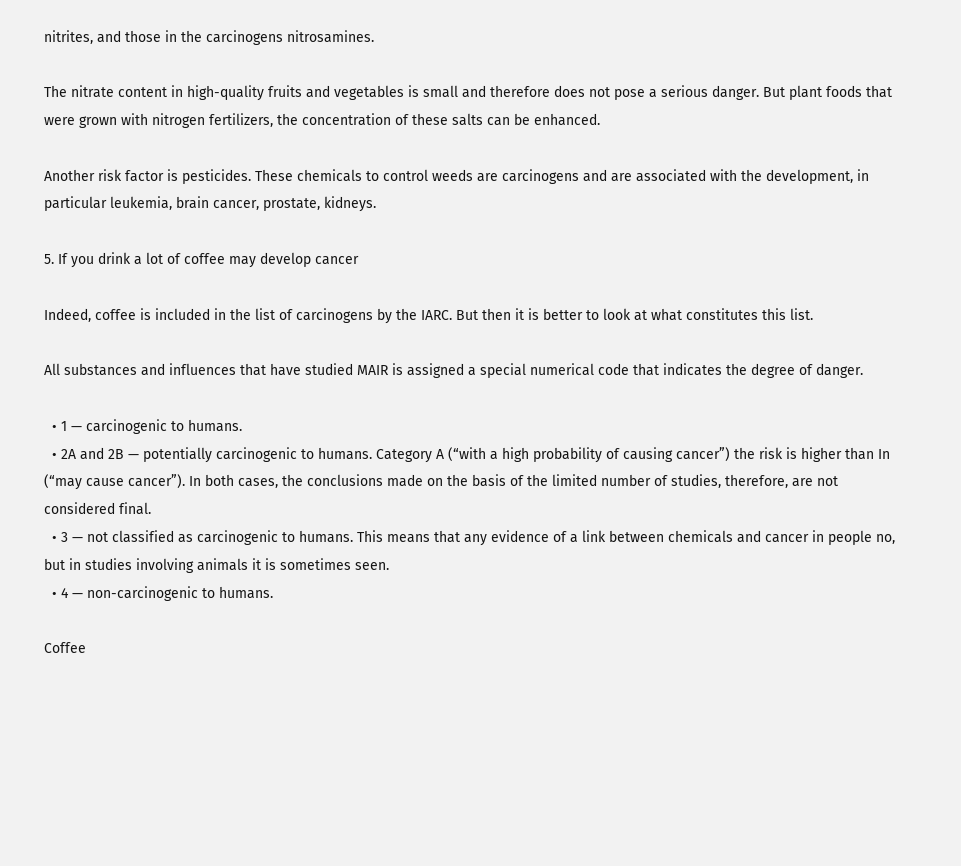nitrites, and those in the carcinogens nitrosamines.

The nitrate content in high-quality fruits and vegetables is small and therefore does not pose a serious danger. But plant foods that were grown with nitrogen fertilizers, the concentration of these salts can be enhanced.

Another risk factor is pesticides. These chemicals to control weeds are carcinogens and are associated with the development, in particular leukemia, brain cancer, prostate, kidneys.

5. If you drink a lot of coffee may develop cancer

Indeed, coffee is included in the list of carcinogens by the IARC. But then it is better to look at what constitutes this list.

All substances and influences that have studied MAIR is assigned a special numerical code that indicates the degree of danger.

  • 1 — carcinogenic to humans.
  • 2A and 2B — potentially carcinogenic to humans. Category A (“with a high probability of causing cancer”) the risk is higher than In (“may cause cancer”). In both cases, the conclusions made on the basis of the limited number of studies, therefore, are not considered final.
  • 3 — not classified as carcinogenic to humans. This means that any evidence of a link between chemicals and cancer in people no, but in studies involving animals it is sometimes seen.
  • 4 — non-carcinogenic to humans.

Coffee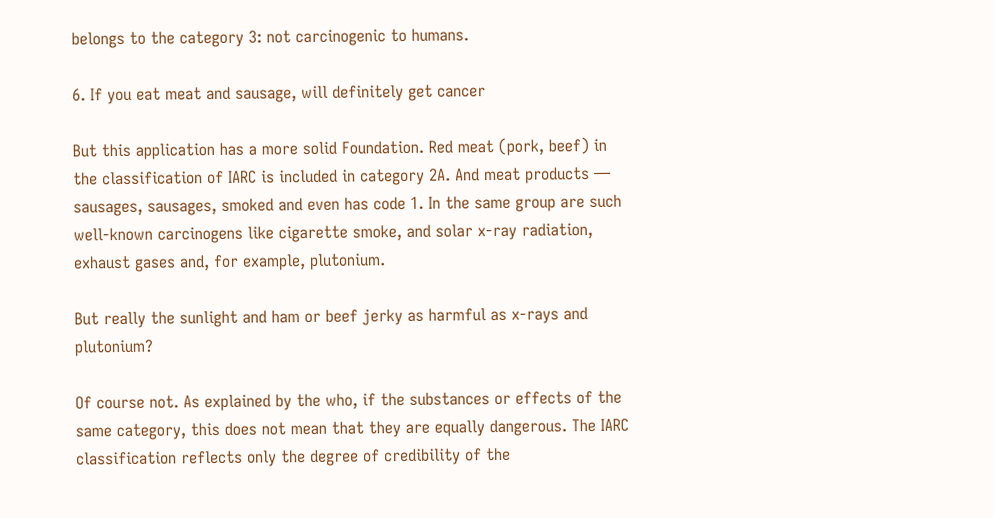belongs to the category 3: not carcinogenic to humans.

6. If you eat meat and sausage, will definitely get cancer

But this application has a more solid Foundation. Red meat (pork, beef) in the classification of IARC is included in category 2A. And meat products — sausages, sausages, smoked and even has code 1. In the same group are such well-known carcinogens like cigarette smoke, and solar x-ray radiation, exhaust gases and, for example, plutonium.

But really the sunlight and ham or beef jerky as harmful as x-rays and plutonium?

Of course not. As explained by the who, if the substances or effects of the same category, this does not mean that they are equally dangerous. The IARC classification reflects only the degree of credibility of the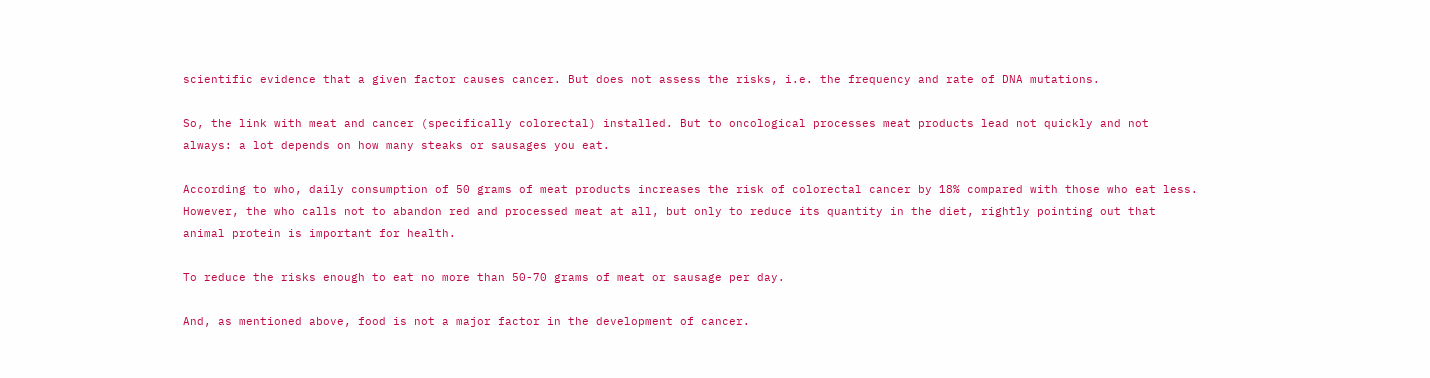scientific evidence that a given factor causes cancer. But does not assess the risks, i.e. the frequency and rate of DNA mutations.

So, the link with meat and cancer (specifically colorectal) installed. But to oncological processes meat products lead not quickly and not always: a lot depends on how many steaks or sausages you eat.

According to who, daily consumption of 50 grams of meat products increases the risk of colorectal cancer by 18% compared with those who eat less. However, the who calls not to abandon red and processed meat at all, but only to reduce its quantity in the diet, rightly pointing out that animal protein is important for health.

To reduce the risks enough to eat no more than 50-70 grams of meat or sausage per day.

And, as mentioned above, food is not a major factor in the development of cancer.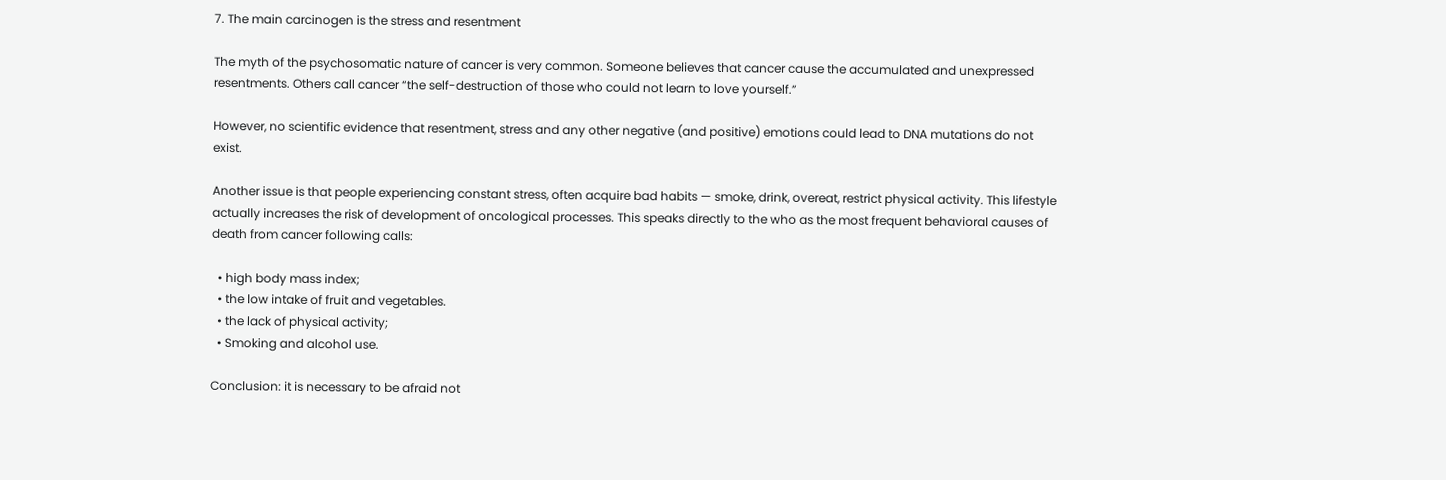7. The main carcinogen is the stress and resentment

The myth of the psychosomatic nature of cancer is very common. Someone believes that cancer cause the accumulated and unexpressed resentments. Others call cancer “the self-destruction of those who could not learn to love yourself.”

However, no scientific evidence that resentment, stress and any other negative (and positive) emotions could lead to DNA mutations do not exist.

Another issue is that people experiencing constant stress, often acquire bad habits — smoke, drink, overeat, restrict physical activity. This lifestyle actually increases the risk of development of oncological processes. This speaks directly to the who as the most frequent behavioral causes of death from cancer following calls:

  • high body mass index;
  • the low intake of fruit and vegetables.
  • the lack of physical activity;
  • Smoking and alcohol use.

Conclusion: it is necessary to be afraid not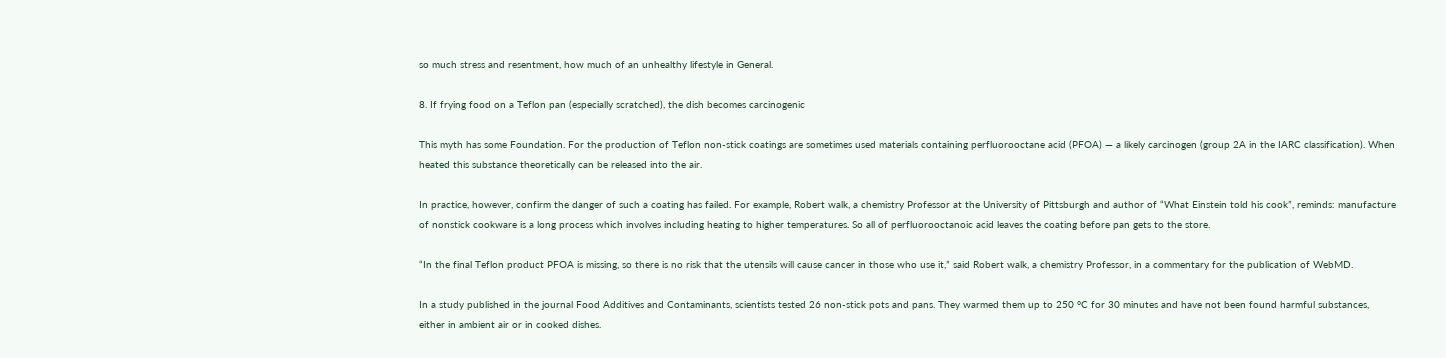so much stress and resentment, how much of an unhealthy lifestyle in General.

8. If frying food on a Teflon pan (especially scratched), the dish becomes carcinogenic

This myth has some Foundation. For the production of Teflon non-stick coatings are sometimes used materials containing perfluorooctane acid (PFOA) — a likely carcinogen (group 2A in the IARC classification). When heated this substance theoretically can be released into the air.

In practice, however, confirm the danger of such a coating has failed. For example, Robert walk, a chemistry Professor at the University of Pittsburgh and author of “What Einstein told his cook”, reminds: manufacture of nonstick cookware is a long process which involves including heating to higher temperatures. So all of perfluorooctanoic acid leaves the coating before pan gets to the store.

“In the final Teflon product PFOA is missing, so there is no risk that the utensils will cause cancer in those who use it,” said Robert walk, a chemistry Professor, in a commentary for the publication of WebMD.

In a study published in the journal Food Additives and Contaminants, scientists tested 26 non-stick pots and pans. They warmed them up to 250 °C for 30 minutes and have not been found harmful substances, either in ambient air or in cooked dishes.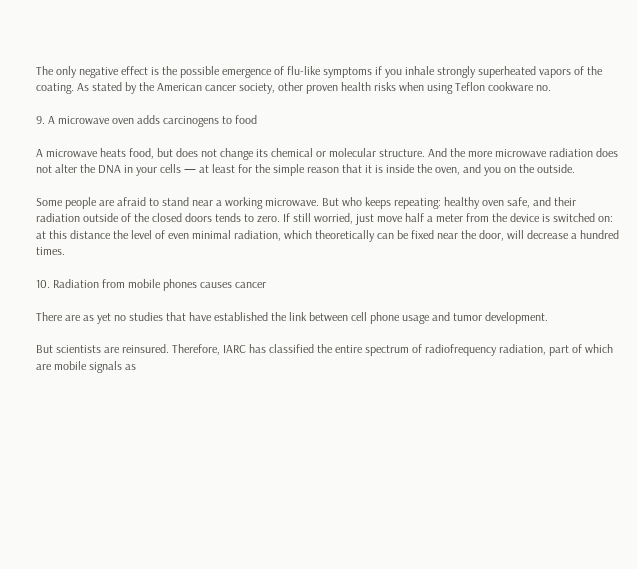The only negative effect is the possible emergence of flu-like symptoms if you inhale strongly superheated vapors of the coating. As stated by the American cancer society, other proven health risks when using Teflon cookware no.

9. A microwave oven adds carcinogens to food

A microwave heats food, but does not change its chemical or molecular structure. And the more microwave radiation does not alter the DNA in your cells — at least for the simple reason that it is inside the oven, and you on the outside.

Some people are afraid to stand near a working microwave. But who keeps repeating: healthy oven safe, and their radiation outside of the closed doors tends to zero. If still worried, just move half a meter from the device is switched on: at this distance the level of even minimal radiation, which theoretically can be fixed near the door, will decrease a hundred times.

10. Radiation from mobile phones causes cancer

There are as yet no studies that have established the link between cell phone usage and tumor development.

But scientists are reinsured. Therefore, IARC has classified the entire spectrum of radiofrequency radiation, part of which are mobile signals as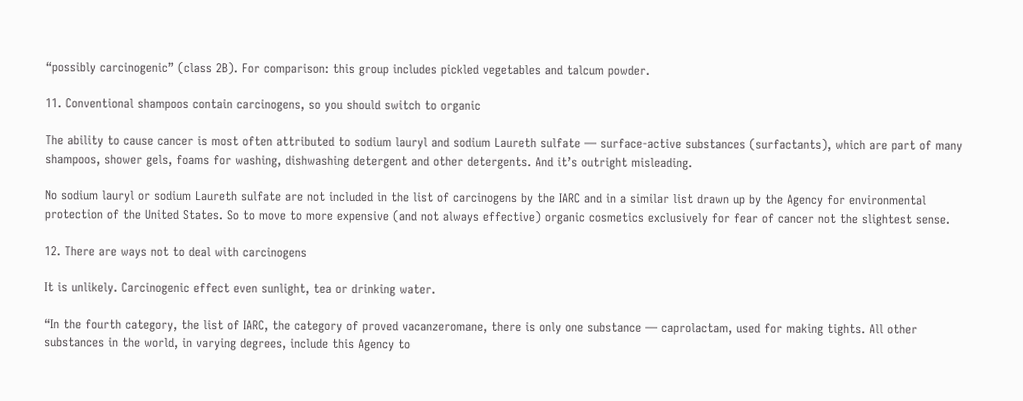“possibly carcinogenic” (class 2B). For comparison: this group includes pickled vegetables and talcum powder.

11. Conventional shampoos contain carcinogens, so you should switch to organic

The ability to cause cancer is most often attributed to sodium lauryl and sodium Laureth sulfate — surface‑active substances (surfactants), which are part of many shampoos, shower gels, foams for washing, dishwashing detergent and other detergents. And it’s outright misleading.

No sodium lauryl or sodium Laureth sulfate are not included in the list of carcinogens by the IARC and in a similar list drawn up by the Agency for environmental protection of the United States. So to move to more expensive (and not always effective) organic cosmetics exclusively for fear of cancer not the slightest sense.

12. There are ways not to deal with carcinogens

It is unlikely. Carcinogenic effect even sunlight, tea or drinking water.

“In the fourth category, the list of IARC, the category of proved vacanzeromane, there is only one substance — caprolactam, used for making tights. All other substances in the world, in varying degrees, include this Agency to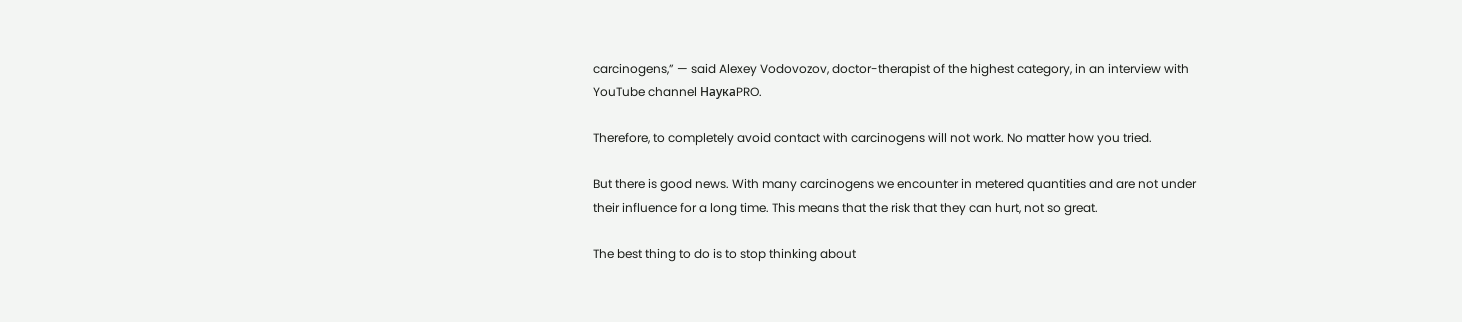carcinogens,” — said Alexey Vodovozov, doctor-therapist of the highest category, in an interview with YouTube channel НаукаPRO.

Therefore, to completely avoid contact with carcinogens will not work. No matter how you tried.

But there is good news. With many carcinogens we encounter in metered quantities and are not under their influence for a long time. This means that the risk that they can hurt, not so great.

The best thing to do is to stop thinking about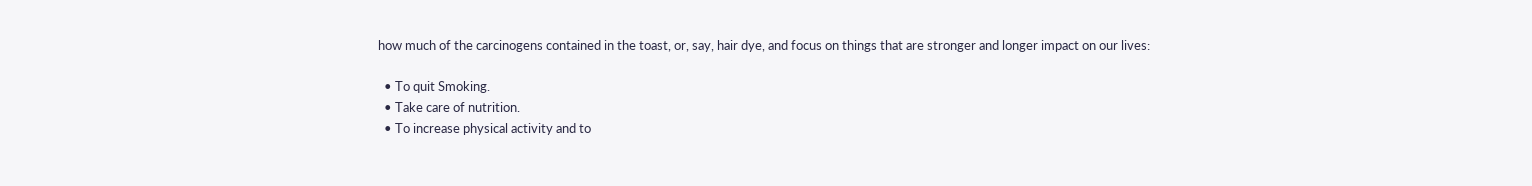how much of the carcinogens contained in the toast, or, say, hair dye, and focus on things that are stronger and longer impact on our lives:

  • To quit Smoking.
  • Take care of nutrition.
  • To increase physical activity and to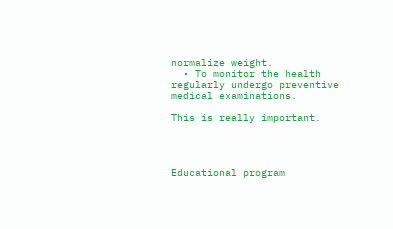normalize weight.
  • To monitor the health regularly undergo preventive medical examinations.

This is really important.




Educational program